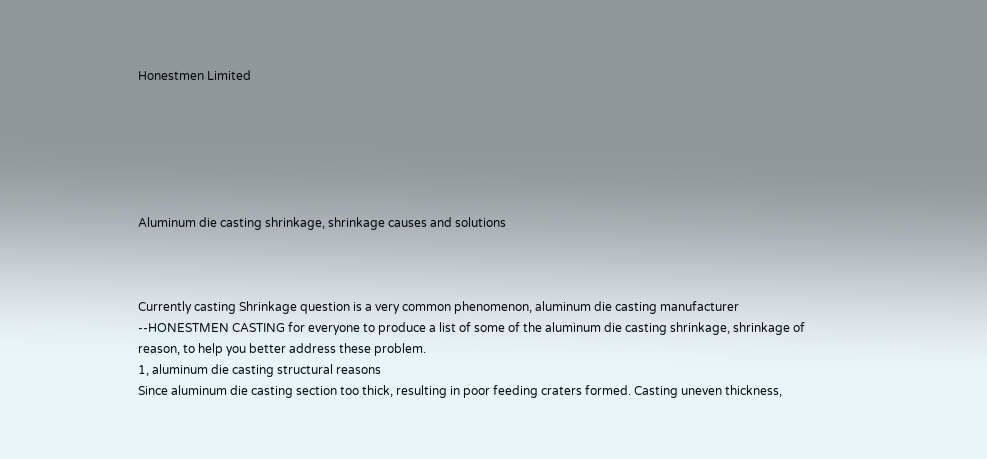Honestmen Limited






Aluminum die casting shrinkage, shrinkage causes and solutions



Currently casting Shrinkage question is a very common phenomenon, aluminum die casting manufacturer --HONESTMEN CASTING for everyone to produce a list of some of the aluminum die casting shrinkage, shrinkage of reason, to help you better address these problem.
1, aluminum die casting structural reasons
Since aluminum die casting section too thick, resulting in poor feeding craters formed. Casting uneven thickness,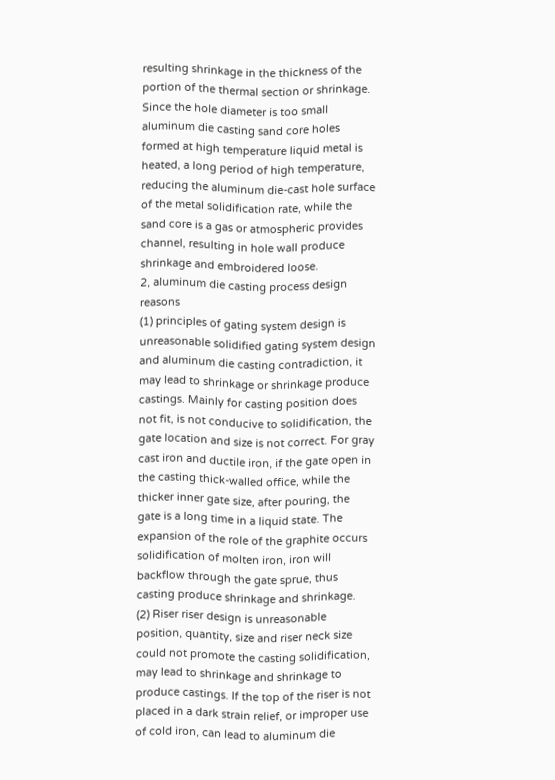resulting shrinkage in the thickness of the portion of the thermal section or shrinkage.
Since the hole diameter is too small aluminum die casting sand core holes formed at high temperature liquid metal is heated, a long period of high temperature, reducing the aluminum die-cast hole surface of the metal solidification rate, while the sand core is a gas or atmospheric provides channel, resulting in hole wall produce shrinkage and embroidered loose.
2, aluminum die casting process design reasons
(1) principles of gating system design is unreasonable solidified gating system design and aluminum die casting contradiction, it may lead to shrinkage or shrinkage produce castings. Mainly for casting position does not fit, is not conducive to solidification, the gate location and size is not correct. For gray cast iron and ductile iron, if the gate open in the casting thick-walled office, while the thicker inner gate size, after pouring, the gate is a long time in a liquid state. The expansion of the role of the graphite occurs solidification of molten iron, iron will backflow through the gate sprue, thus casting produce shrinkage and shrinkage.
(2) Riser riser design is unreasonable position, quantity, size and riser neck size could not promote the casting solidification, may lead to shrinkage and shrinkage to produce castings. If the top of the riser is not placed in a dark strain relief, or improper use of cold iron, can lead to aluminum die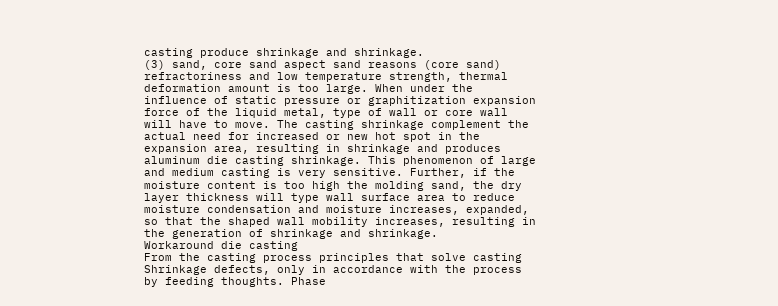casting produce shrinkage and shrinkage.
(3) sand, core sand aspect sand reasons (core sand) refractoriness and low temperature strength, thermal deformation amount is too large. When under the influence of static pressure or graphitization expansion force of the liquid metal, type of wall or core wall will have to move. The casting shrinkage complement the actual need for increased or new hot spot in the expansion area, resulting in shrinkage and produces aluminum die casting shrinkage. This phenomenon of large and medium casting is very sensitive. Further, if the moisture content is too high the molding sand, the dry layer thickness will type wall surface area to reduce moisture condensation and moisture increases, expanded, so that the shaped wall mobility increases, resulting in the generation of shrinkage and shrinkage.
Workaround die casting
From the casting process principles that solve casting Shrinkage defects, only in accordance with the process by feeding thoughts. Phase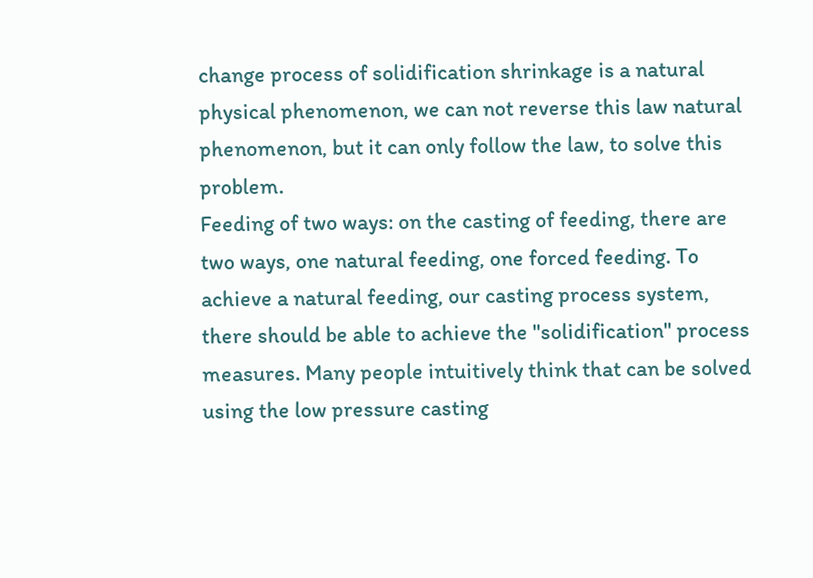change process of solidification shrinkage is a natural physical phenomenon, we can not reverse this law natural phenomenon, but it can only follow the law, to solve this problem.
Feeding of two ways: on the casting of feeding, there are two ways, one natural feeding, one forced feeding. To achieve a natural feeding, our casting process system, there should be able to achieve the "solidification" process measures. Many people intuitively think that can be solved using the low pressure casting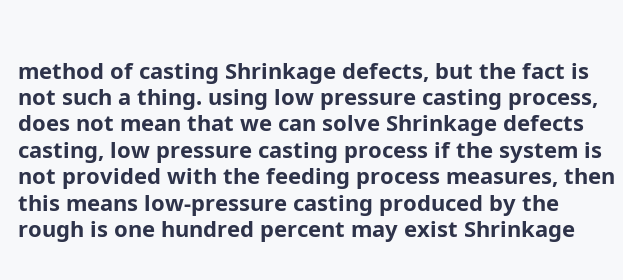method of casting Shrinkage defects, but the fact is not such a thing. using low pressure casting process, does not mean that we can solve Shrinkage defects casting, low pressure casting process if the system is not provided with the feeding process measures, then this means low-pressure casting produced by the rough is one hundred percent may exist Shrinkage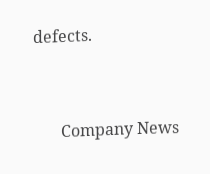defects.



       Company News